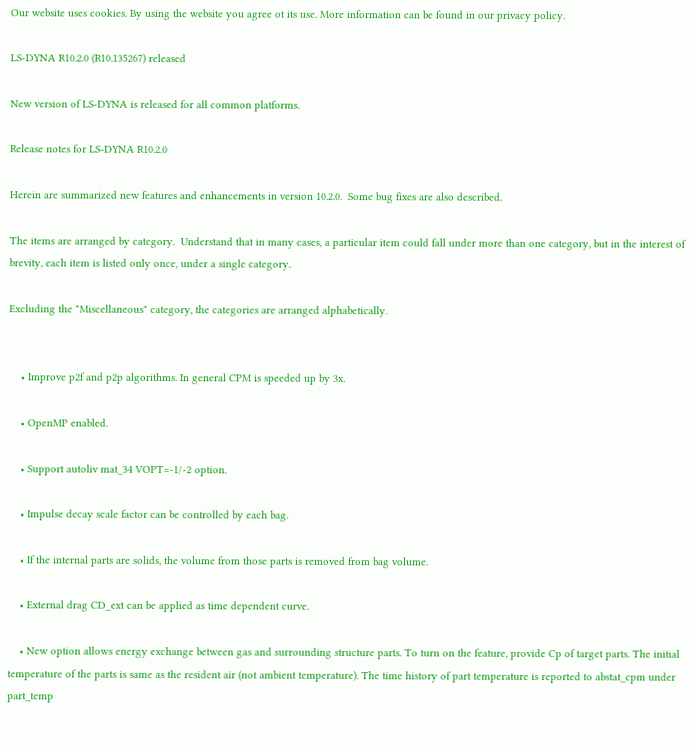Our website uses cookies. By using the website you agree ot its use. More information can be found in our privacy policy.

LS-DYNA R10.2.0 (R10.135267) released

New version of LS-DYNA is released for all common platforms.

Release notes for LS-DYNA R10.2.0

Herein are summarized new features and enhancements in version 10.2.0.  Some bug fixes are also described.

The items are arranged by category.  Understand that in many cases, a particular item could fall under more than one category, but in the interest of brevity, each item is listed only once, under a single category.

Excluding the "Miscellaneous" category, the categories are arranged alphabetically.


    • Improve p2f and p2p algorithms. In general CPM is speeded up by 3x.

    • OpenMP enabled.

    • Support autoliv mat_34 VOPT=-1/-2 option.

    • Impulse decay scale factor can be controlled by each bag.

    • If the internal parts are solids, the volume from those parts is removed from bag volume.

    • External drag CD_ext can be applied as time dependent curve.

    • New option allows energy exchange between gas and surrounding structure parts. To turn on the feature, provide Cp of target parts. The initial temperature of the parts is same as the resident air (not ambient temperature). The time history of part temperature is reported to abstat_cpm under part_temp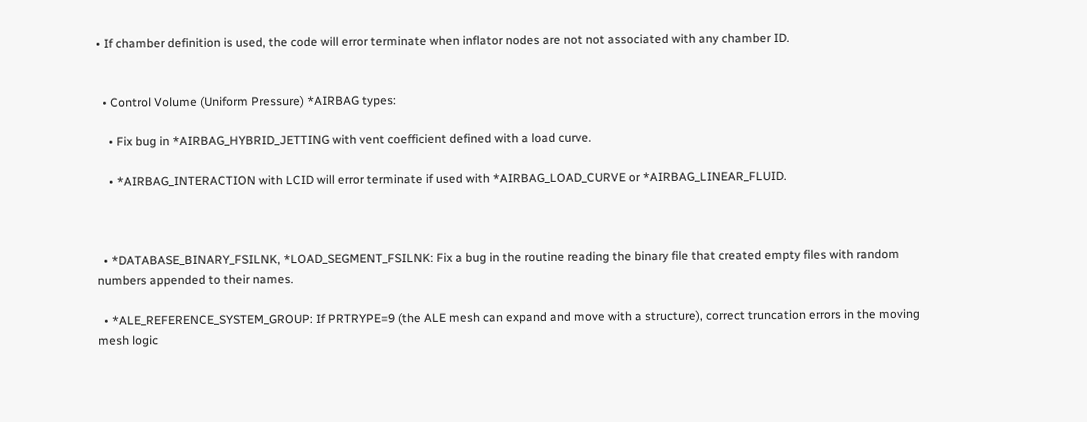• If chamber definition is used, the code will error terminate when inflator nodes are not not associated with any chamber ID.


  • Control Volume (Uniform Pressure) *AIRBAG types:

    • Fix bug in *AIRBAG_HYBRID_JETTING with vent coefficient defined with a load curve.

    • *AIRBAG_INTERACTION with LCID will error terminate if used with *AIRBAG_LOAD_CURVE or *AIRBAG_LINEAR_FLUID.



  • *DATABASE_BINARY_FSILNK, *LOAD_SEGMENT_FSILNK: Fix a bug in the routine reading the binary file that created empty files with random numbers appended to their names.

  • *ALE_REFERENCE_SYSTEM_GROUP: If PRTRYPE=9 (the ALE mesh can expand and move with a structure), correct truncation errors in the moving mesh logic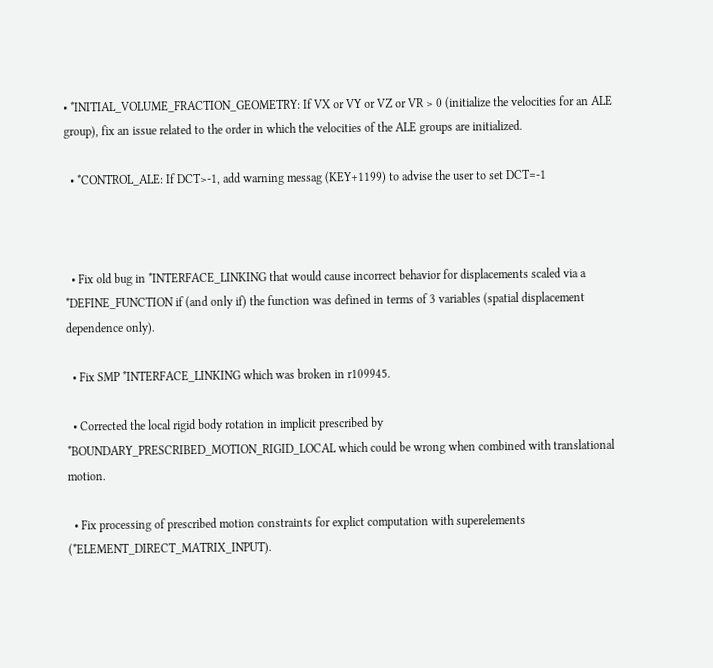• *INITIAL_VOLUME_FRACTION_GEOMETRY: If VX or VY or VZ or VR > 0 (initialize the velocities for an ALE group), fix an issue related to the order in which the velocities of the ALE groups are initialized.

  • *CONTROL_ALE: If DCT>-1, add warning messag (KEY+1199) to advise the user to set DCT=-1



  • Fix old bug in *INTERFACE_LINKING that would cause incorrect behavior for displacements scaled via a *DEFINE_FUNCTION if (and only if) the function was defined in terms of 3 variables (spatial displacement dependence only).

  • Fix SMP *INTERFACE_LINKING which was broken in r109945.

  • Corrected the local rigid body rotation in implicit prescribed by *BOUNDARY_PRESCRIBED_MOTION_RIGID_LOCAL which could be wrong when combined with translational motion.

  • Fix processing of prescribed motion constraints for explict computation with superelements (*ELEMENT_DIRECT_MATRIX_INPUT).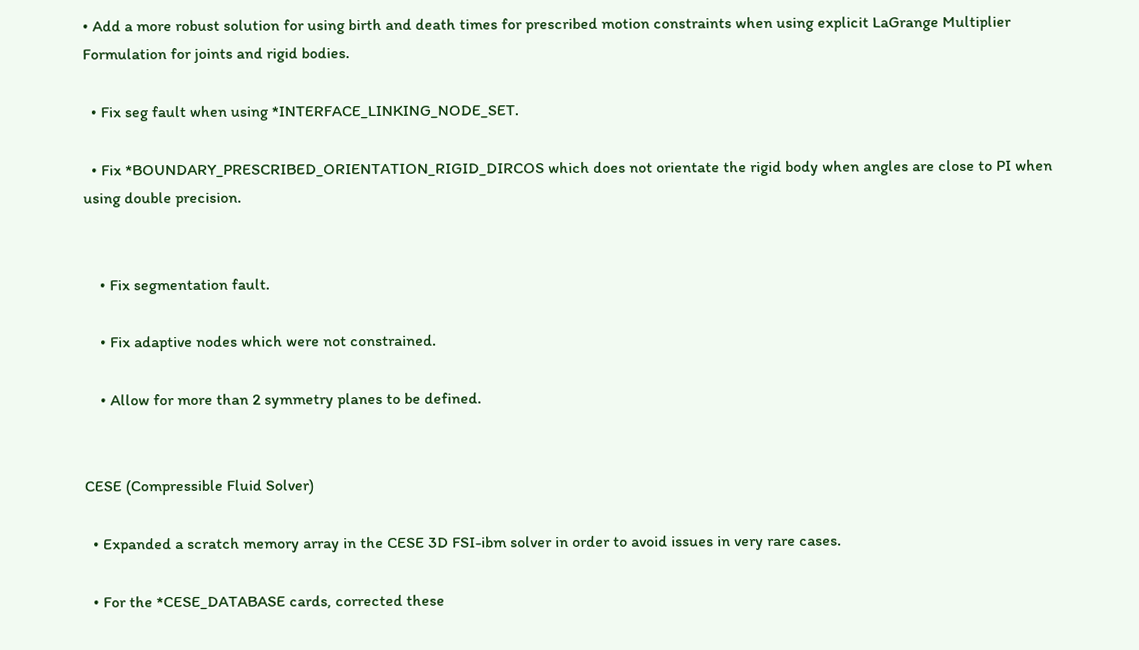• Add a more robust solution for using birth and death times for prescribed motion constraints when using explicit LaGrange Multiplier Formulation for joints and rigid bodies.

  • Fix seg fault when using *INTERFACE_LINKING_NODE_SET.

  • Fix *BOUNDARY_PRESCRIBED_ORIENTATION_RIGID_DIRCOS which does not orientate the rigid body when angles are close to PI when using double precision.


    • Fix segmentation fault.

    • Fix adaptive nodes which were not constrained.

    • Allow for more than 2 symmetry planes to be defined.


CESE (Compressible Fluid Solver)

  • Expanded a scratch memory array in the CESE 3D FSI-ibm solver in order to avoid issues in very rare cases.

  • For the *CESE_DATABASE cards, corrected these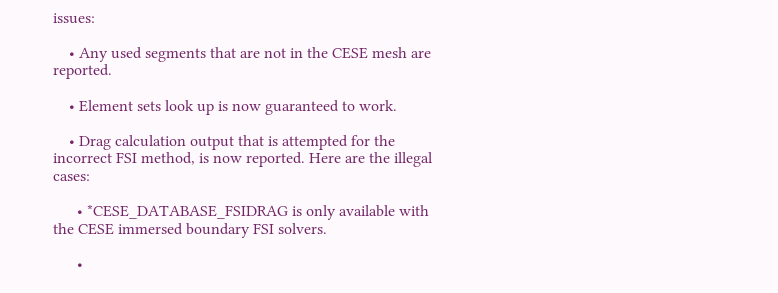issues:

    • Any used segments that are not in the CESE mesh are reported.

    • Element sets look up is now guaranteed to work.

    • Drag calculation output that is attempted for the incorrect FSI method, is now reported. Here are the illegal cases:

      • *CESE_DATABASE_FSIDRAG is only available with the CESE immersed boundary FSI solvers.

      •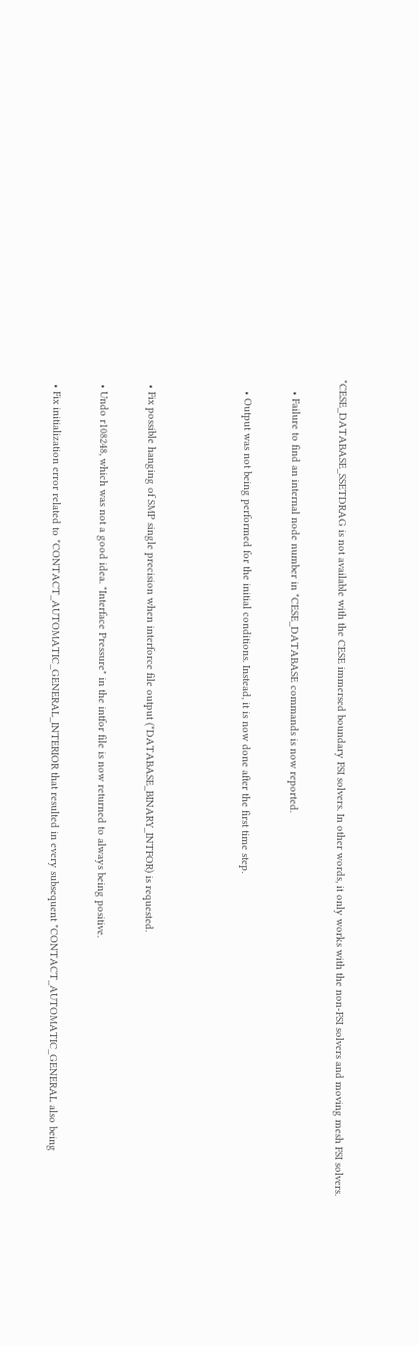*CESE_DATABASE_SSETDRAG is not available with the CESE immersed boundary FSI solvers. In other words, it only works with the non-FSI solvers and moving mesh FSI solvers.

    • Failure to find an internal node number in *CESE_DATABASE commands is now reported.

    • Output was not being performed for the initial conditions. Instead, it is now done after the first time step.



  • Fix possible hanging of SMP single precision when interforce file output (*DATABASE_BINARY_INTFOR) is requested.

  • Undo r108248, which was not a good idea. "Interface Pressure" in the intfor file is now returned to always being positive.

  • Fix initialization error related to *CONTACT_AUTOMATIC_GENERAL_INTERIOR that resulted in every subsequent *CONTACT_AUTOMATIC_GENERAL also being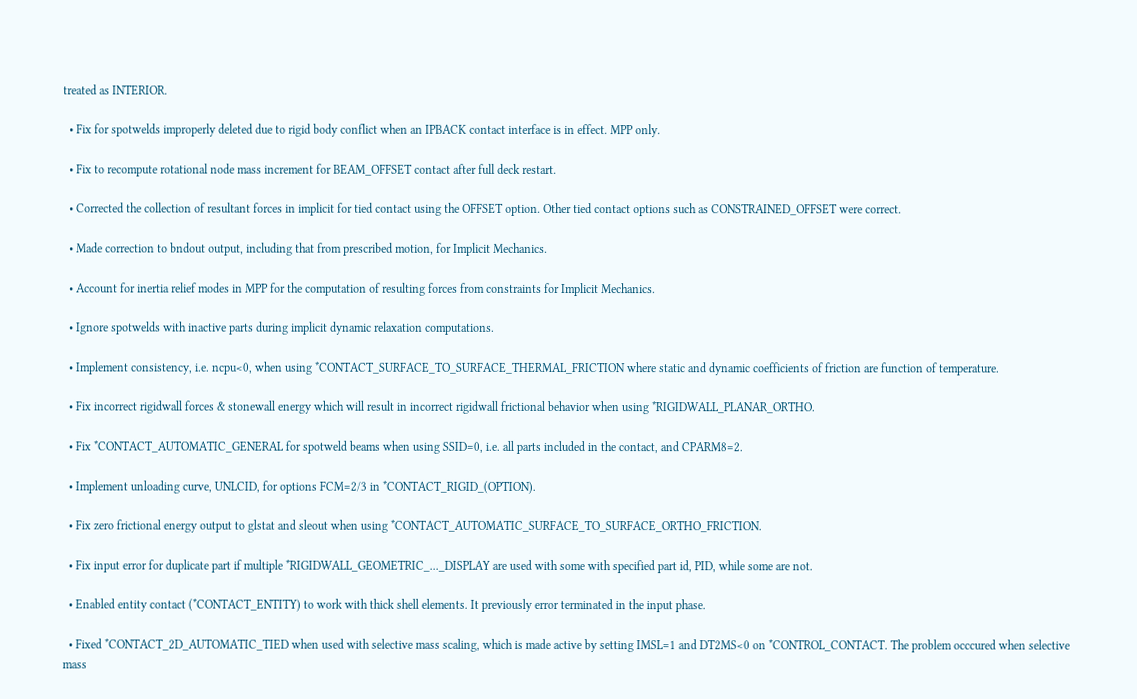treated as INTERIOR.

  • Fix for spotwelds improperly deleted due to rigid body conflict when an IPBACK contact interface is in effect. MPP only.

  • Fix to recompute rotational node mass increment for BEAM_OFFSET contact after full deck restart.

  • Corrected the collection of resultant forces in implicit for tied contact using the OFFSET option. Other tied contact options such as CONSTRAINED_OFFSET were correct.

  • Made correction to bndout output, including that from prescribed motion, for Implicit Mechanics.

  • Account for inertia relief modes in MPP for the computation of resulting forces from constraints for Implicit Mechanics.

  • Ignore spotwelds with inactive parts during implicit dynamic relaxation computations.

  • Implement consistency, i.e. ncpu<0, when using *CONTACT_SURFACE_TO_SURFACE_THERMAL_FRICTION where static and dynamic coefficients of friction are function of temperature.

  • Fix incorrect rigidwall forces & stonewall energy which will result in incorrect rigidwall frictional behavior when using *RIGIDWALL_PLANAR_ORTHO.

  • Fix *CONTACT_AUTOMATIC_GENERAL for spotweld beams when using SSID=0, i.e. all parts included in the contact, and CPARM8=2.

  • Implement unloading curve, UNLCID, for options FCM=2/3 in *CONTACT_RIGID_(OPTION).

  • Fix zero frictional energy output to glstat and sleout when using *CONTACT_AUTOMATIC_SURFACE_TO_SURFACE_ORTHO_FRICTION.

  • Fix input error for duplicate part if multiple *RIGIDWALL_GEOMETRIC_..._DISPLAY are used with some with specified part id, PID, while some are not.

  • Enabled entity contact (*CONTACT_ENTITY) to work with thick shell elements. It previously error terminated in the input phase.

  • Fixed *CONTACT_2D_AUTOMATIC_TIED when used with selective mass scaling, which is made active by setting IMSL=1 and DT2MS<0 on *CONTROL_CONTACT. The problem occcured when selective mass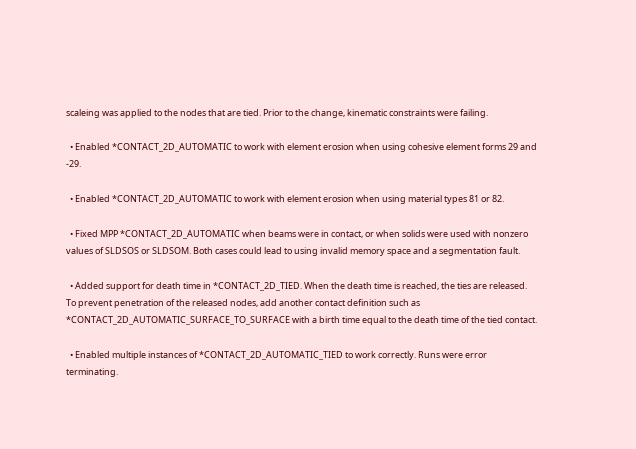scaleing was applied to the nodes that are tied. Prior to the change, kinematic constraints were failing.

  • Enabled *CONTACT_2D_AUTOMATIC to work with element erosion when using cohesive element forms 29 and -29.

  • Enabled *CONTACT_2D_AUTOMATIC to work with element erosion when using material types 81 or 82.

  • Fixed MPP *CONTACT_2D_AUTOMATIC when beams were in contact, or when solids were used with nonzero values of SLDSOS or SLDSOM. Both cases could lead to using invalid memory space and a segmentation fault.

  • Added support for death time in *CONTACT_2D_TIED. When the death time is reached, the ties are released. To prevent penetration of the released nodes, add another contact definition such as *CONTACT_2D_AUTOMATIC_SURFACE_TO_SURFACE with a birth time equal to the death time of the tied contact.

  • Enabled multiple instances of *CONTACT_2D_AUTOMATIC_TIED to work correctly. Runs were error terminating.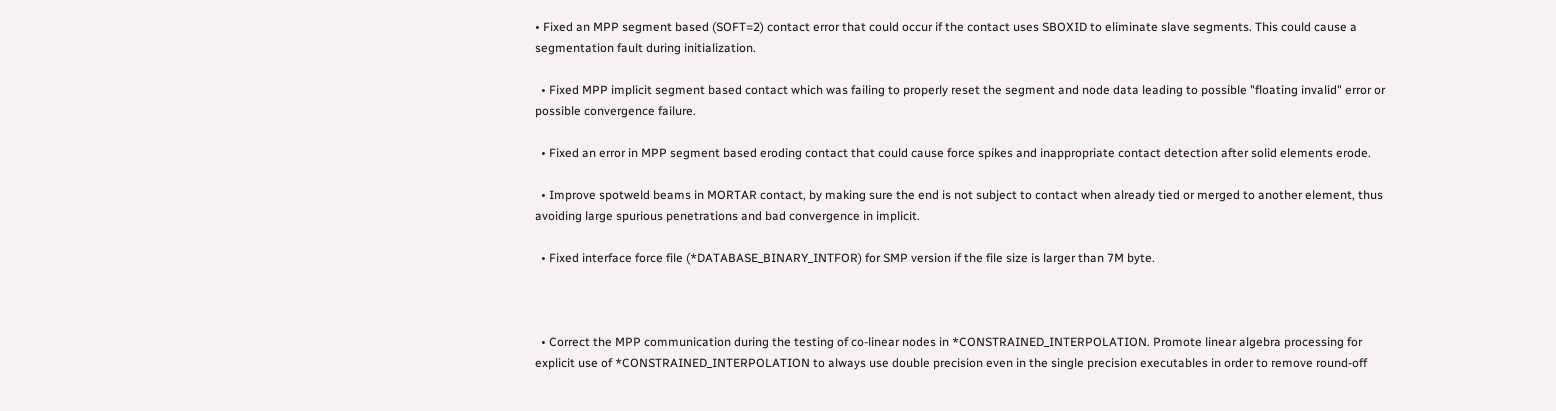• Fixed an MPP segment based (SOFT=2) contact error that could occur if the contact uses SBOXID to eliminate slave segments. This could cause a segmentation fault during initialization.

  • Fixed MPP implicit segment based contact which was failing to properly reset the segment and node data leading to possible "floating invalid" error or possible convergence failure.

  • Fixed an error in MPP segment based eroding contact that could cause force spikes and inappropriate contact detection after solid elements erode.

  • Improve spotweld beams in MORTAR contact, by making sure the end is not subject to contact when already tied or merged to another element, thus avoiding large spurious penetrations and bad convergence in implicit.

  • Fixed interface force file (*DATABASE_BINARY_INTFOR) for SMP version if the file size is larger than 7M byte.



  • Correct the MPP communication during the testing of co-linear nodes in *CONSTRAINED_INTERPOLATION. Promote linear algebra processing for explicit use of *CONSTRAINED_INTERPOLATION to always use double precision even in the single precision executables in order to remove round-off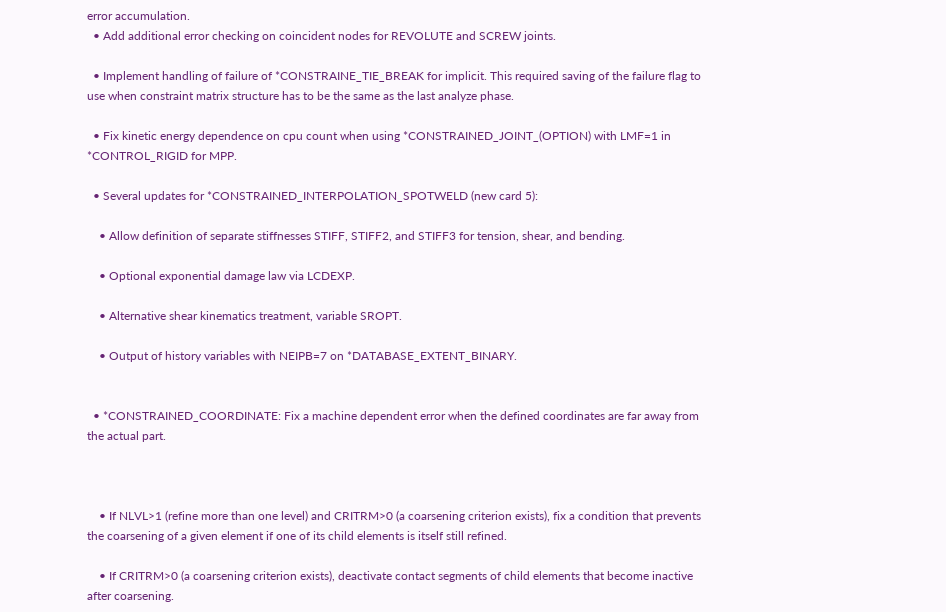error accumulation.
  • Add additional error checking on coincident nodes for REVOLUTE and SCREW joints.

  • Implement handling of failure of *CONSTRAINE_TIE_BREAK for implicit. This required saving of the failure flag to use when constraint matrix structure has to be the same as the last analyze phase.

  • Fix kinetic energy dependence on cpu count when using *CONSTRAINED_JOINT_(OPTION) with LMF=1 in *CONTROL_RIGID for MPP.

  • Several updates for *CONSTRAINED_INTERPOLATION_SPOTWELD (new card 5):

    • Allow definition of separate stiffnesses STIFF, STIFF2, and STIFF3 for tension, shear, and bending.

    • Optional exponential damage law via LCDEXP.

    • Alternative shear kinematics treatment, variable SROPT.

    • Output of history variables with NEIPB=7 on *DATABASE_EXTENT_BINARY.


  • *CONSTRAINED_COORDINATE: Fix a machine dependent error when the defined coordinates are far away from the actual part.



    • If NLVL>1 (refine more than one level) and CRITRM>0 (a coarsening criterion exists), fix a condition that prevents the coarsening of a given element if one of its child elements is itself still refined.

    • If CRITRM>0 (a coarsening criterion exists), deactivate contact segments of child elements that become inactive after coarsening.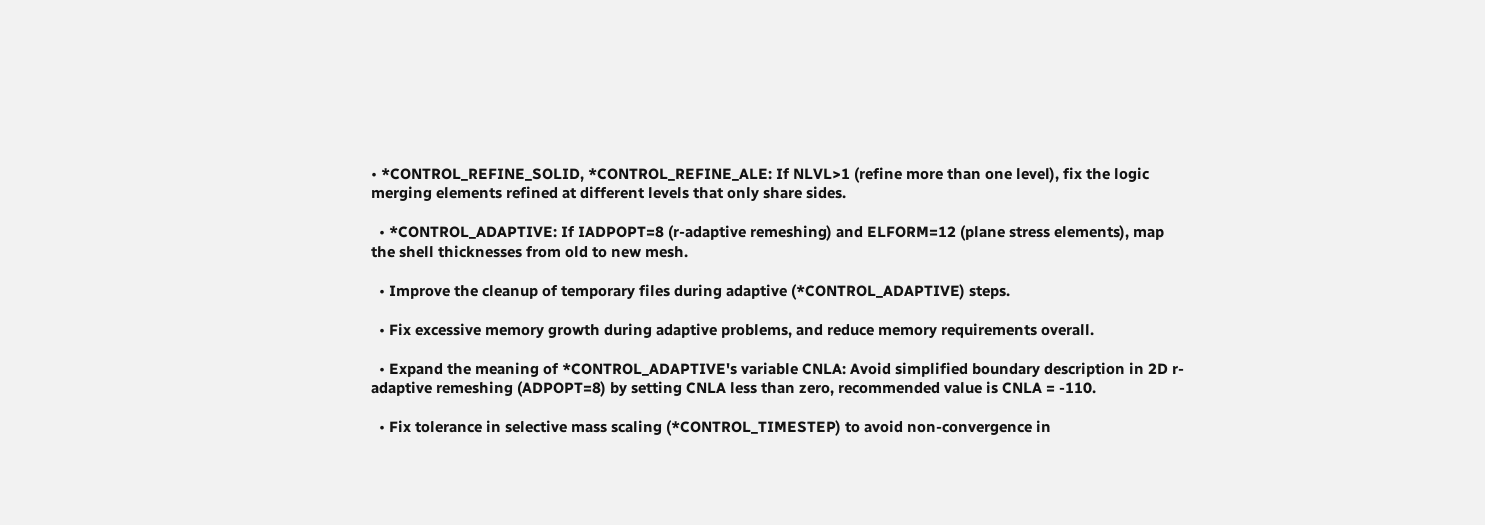• *CONTROL_REFINE_SOLID, *CONTROL_REFINE_ALE: If NLVL>1 (refine more than one level), fix the logic merging elements refined at different levels that only share sides.

  • *CONTROL_ADAPTIVE: If IADPOPT=8 (r-adaptive remeshing) and ELFORM=12 (plane stress elements), map the shell thicknesses from old to new mesh.

  • Improve the cleanup of temporary files during adaptive (*CONTROL_ADAPTIVE) steps.

  • Fix excessive memory growth during adaptive problems, and reduce memory requirements overall.

  • Expand the meaning of *CONTROL_ADAPTIVE's variable CNLA: Avoid simplified boundary description in 2D r-adaptive remeshing (ADPOPT=8) by setting CNLA less than zero, recommended value is CNLA = -110.

  • Fix tolerance in selective mass scaling (*CONTROL_TIMESTEP) to avoid non-convergence in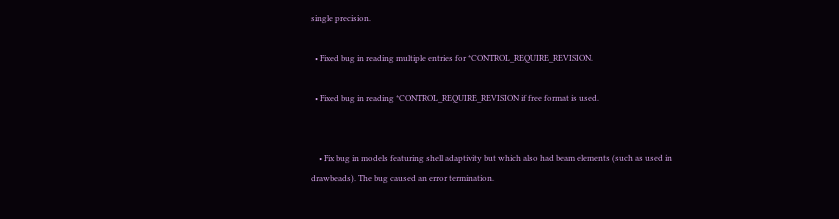single precision.

  • Fixed bug in reading multiple entries for *CONTROL_REQUIRE_REVISION.

  • Fixed bug in reading *CONTROL_REQUIRE_REVISION if free format is used.


    • Fix bug in models featuring shell adaptivity but which also had beam elements (such as used in drawbeads). The bug caused an error termination.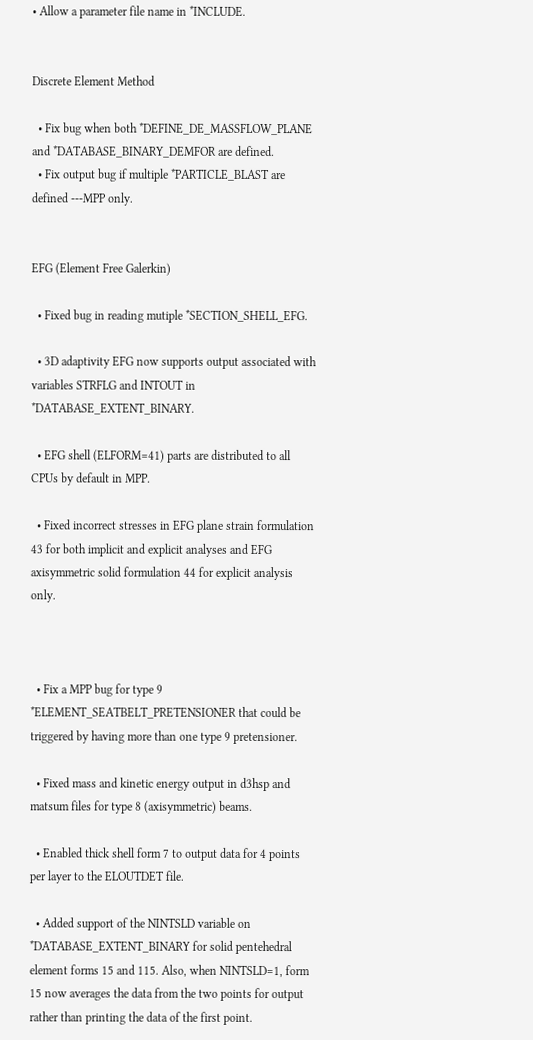• Allow a parameter file name in *INCLUDE.


Discrete Element Method

  • Fix bug when both *DEFINE_DE_MASSFLOW_PLANE and *DATABASE_BINARY_DEMFOR are defined.
  • Fix output bug if multiple *PARTICLE_BLAST are defined ---MPP only.


EFG (Element Free Galerkin)

  • Fixed bug in reading mutiple *SECTION_SHELL_EFG.

  • 3D adaptivity EFG now supports output associated with variables STRFLG and INTOUT in *DATABASE_EXTENT_BINARY.

  • EFG shell (ELFORM=41) parts are distributed to all CPUs by default in MPP.

  • Fixed incorrect stresses in EFG plane strain formulation 43 for both implicit and explicit analyses and EFG axisymmetric solid formulation 44 for explicit analysis only.



  • Fix a MPP bug for type 9 *ELEMENT_SEATBELT_PRETENSIONER that could be triggered by having more than one type 9 pretensioner.

  • Fixed mass and kinetic energy output in d3hsp and matsum files for type 8 (axisymmetric) beams.

  • Enabled thick shell form 7 to output data for 4 points per layer to the ELOUTDET file.

  • Added support of the NINTSLD variable on *DATABASE_EXTENT_BINARY for solid pentehedral element forms 15 and 115. Also, when NINTSLD=1, form 15 now averages the data from the two points for output rather than printing the data of the first point.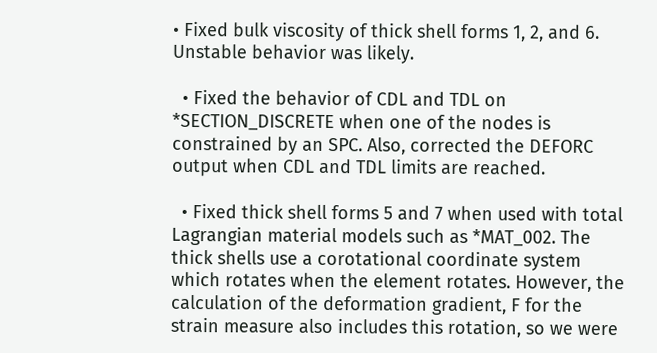• Fixed bulk viscosity of thick shell forms 1, 2, and 6. Unstable behavior was likely.

  • Fixed the behavior of CDL and TDL on *SECTION_DISCRETE when one of the nodes is constrained by an SPC. Also, corrected the DEFORC output when CDL and TDL limits are reached.

  • Fixed thick shell forms 5 and 7 when used with total Lagrangian material models such as *MAT_002. The thick shells use a corotational coordinate system which rotates when the element rotates. However, the calculation of the deformation gradient, F for the strain measure also includes this rotation, so we were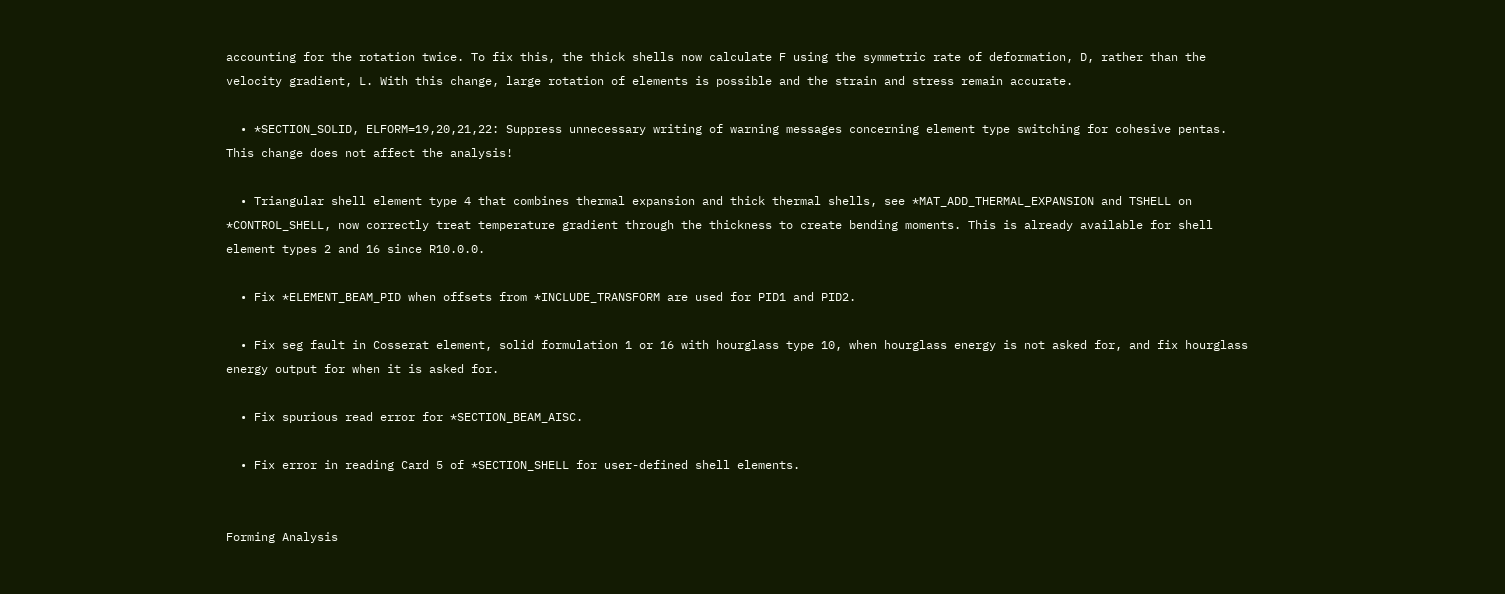accounting for the rotation twice. To fix this, the thick shells now calculate F using the symmetric rate of deformation, D, rather than the velocity gradient, L. With this change, large rotation of elements is possible and the strain and stress remain accurate.

  • *SECTION_SOLID, ELFORM=19,20,21,22: Suppress unnecessary writing of warning messages concerning element type switching for cohesive pentas. This change does not affect the analysis!

  • Triangular shell element type 4 that combines thermal expansion and thick thermal shells, see *MAT_ADD_THERMAL_EXPANSION and TSHELL on *CONTROL_SHELL, now correctly treat temperature gradient through the thickness to create bending moments. This is already available for shell element types 2 and 16 since R10.0.0.

  • Fix *ELEMENT_BEAM_PID when offsets from *INCLUDE_TRANSFORM are used for PID1 and PID2.

  • Fix seg fault in Cosserat element, solid formulation 1 or 16 with hourglass type 10, when hourglass energy is not asked for, and fix hourglass energy output for when it is asked for.

  • Fix spurious read error for *SECTION_BEAM_AISC.

  • Fix error in reading Card 5 of *SECTION_SHELL for user-defined shell elements.


Forming Analysis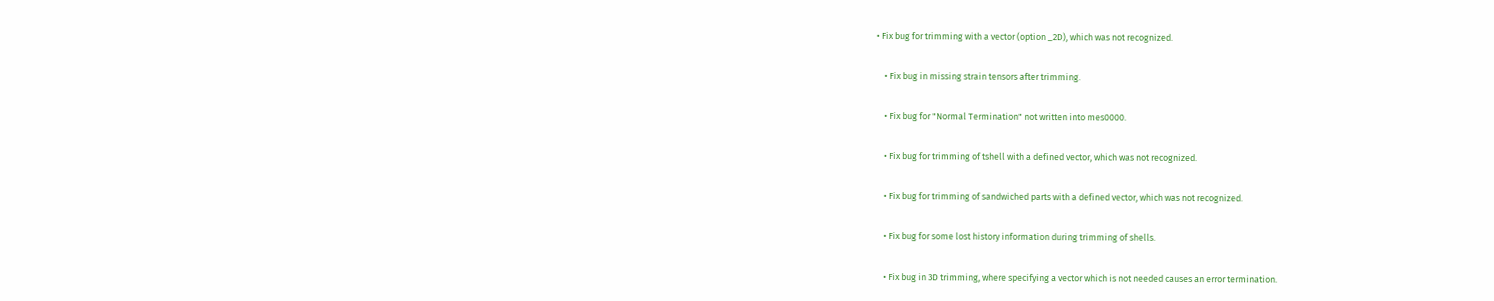• Fix bug for trimming with a vector (option _2D), which was not recognized.

    • Fix bug in missing strain tensors after trimming.

    • Fix bug for "Normal Termination" not written into mes0000.

    • Fix bug for trimming of tshell with a defined vector, which was not recognized.

    • Fix bug for trimming of sandwiched parts with a defined vector, which was not recognized.

    • Fix bug for some lost history information during trimming of shells.

    • Fix bug in 3D trimming, where specifying a vector which is not needed causes an error termination.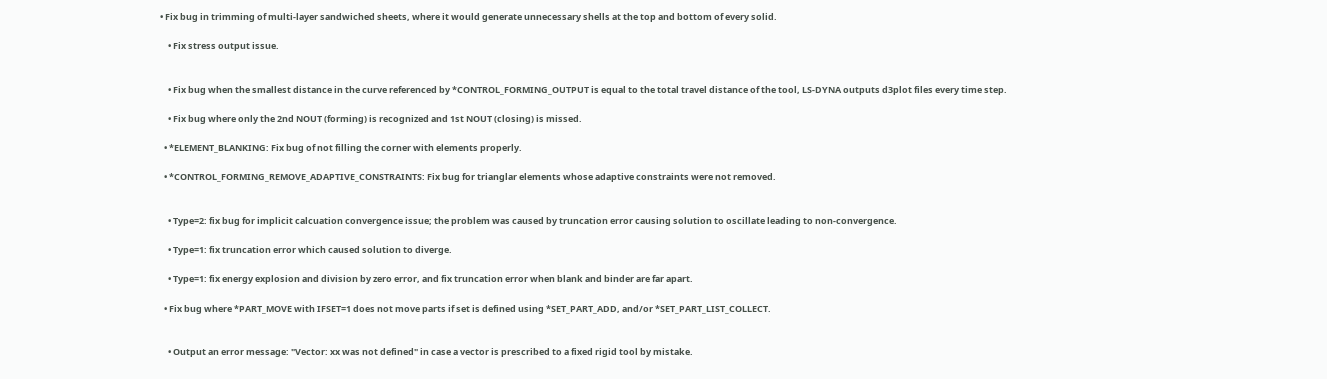• Fix bug in trimming of multi-layer sandwiched sheets, where it would generate unnecessary shells at the top and bottom of every solid.

    • Fix stress output issue.


    • Fix bug when the smallest distance in the curve referenced by *CONTROL_FORMING_OUTPUT is equal to the total travel distance of the tool, LS-DYNA outputs d3plot files every time step.

    • Fix bug where only the 2nd NOUT (forming) is recognized and 1st NOUT (closing) is missed.

  • *ELEMENT_BLANKING: Fix bug of not filling the corner with elements properly.

  • *CONTROL_FORMING_REMOVE_ADAPTIVE_CONSTRAINTS: Fix bug for trianglar elements whose adaptive constraints were not removed.


    • Type=2: fix bug for implicit calcuation convergence issue; the problem was caused by truncation error causing solution to oscillate leading to non-convergence.

    • Type=1: fix truncation error which caused solution to diverge.

    • Type=1: fix energy explosion and division by zero error, and fix truncation error when blank and binder are far apart.

  • Fix bug where *PART_MOVE with IFSET=1 does not move parts if set is defined using *SET_PART_ADD, and/or *SET_PART_LIST_COLLECT.


    • Output an error message: "Vector: xx was not defined" in case a vector is prescribed to a fixed rigid tool by mistake.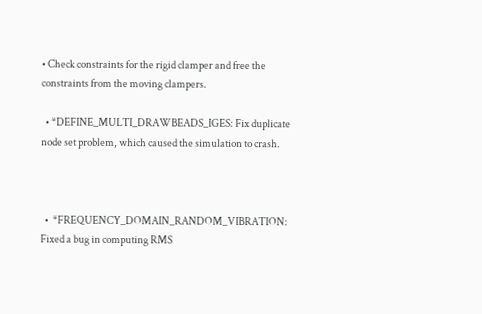• Check constraints for the rigid clamper and free the constraints from the moving clampers.

  • *DEFINE_MULTI_DRAWBEADS_IGES: Fix duplicate node set problem, which caused the simulation to crash.



  •  *FREQUENCY_DOMAIN_RANDOM_VIBRATION: Fixed a bug in computing RMS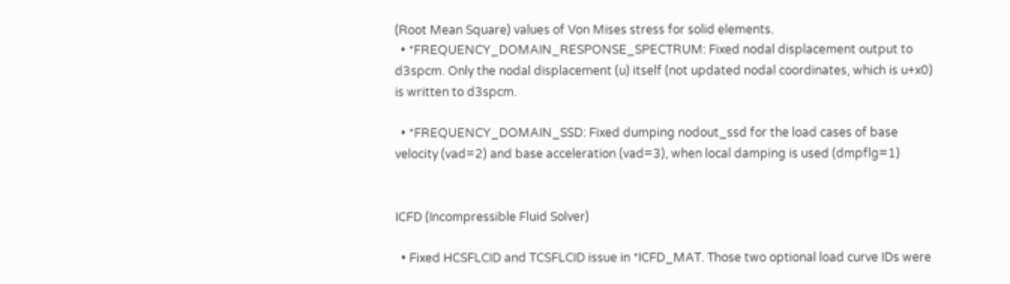(Root Mean Square) values of Von Mises stress for solid elements.
  • *FREQUENCY_DOMAIN_RESPONSE_SPECTRUM: Fixed nodal displacement output to d3spcm. Only the nodal displacement (u) itself (not updated nodal coordinates, which is u+x0) is written to d3spcm.

  • *FREQUENCY_DOMAIN_SSD: Fixed dumping nodout_ssd for the load cases of base velocity (vad=2) and base acceleration (vad=3), when local damping is used (dmpflg=1)


ICFD (Incompressible Fluid Solver)

  • Fixed HCSFLCID and TCSFLCID issue in *ICFD_MAT. Those two optional load curve IDs were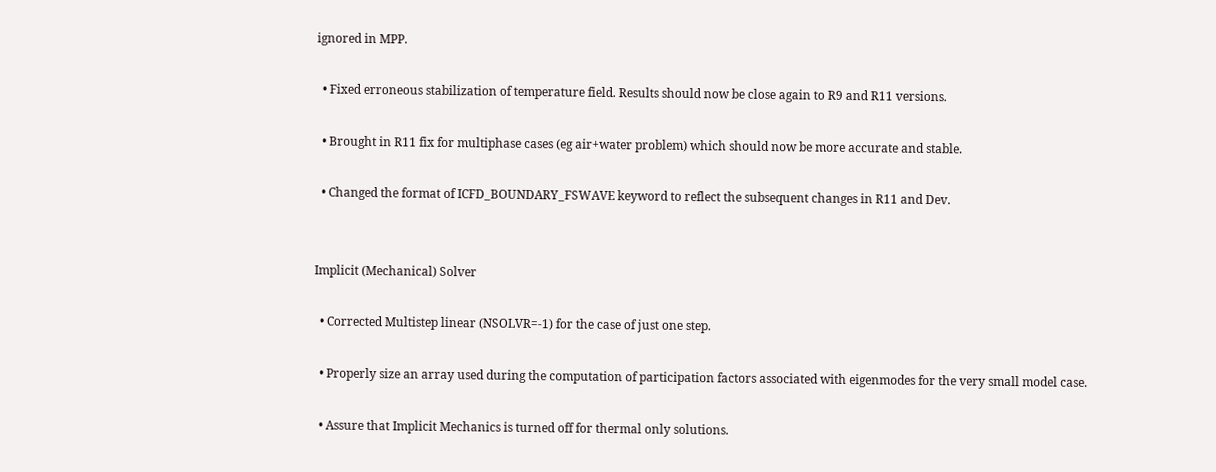ignored in MPP.

  • Fixed erroneous stabilization of temperature field. Results should now be close again to R9 and R11 versions.

  • Brought in R11 fix for multiphase cases (eg air+water problem) which should now be more accurate and stable.

  • Changed the format of ICFD_BOUNDARY_FSWAVE keyword to reflect the subsequent changes in R11 and Dev.


Implicit (Mechanical) Solver

  • Corrected Multistep linear (NSOLVR=-1) for the case of just one step.

  • Properly size an array used during the computation of participation factors associated with eigenmodes for the very small model case.

  • Assure that Implicit Mechanics is turned off for thermal only solutions.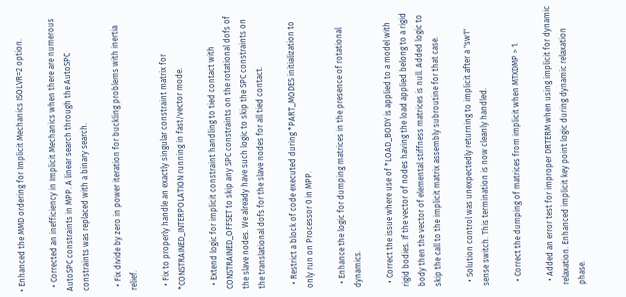• Enhanced the MMD ordering for Implicit Mechanics ISOLVR=2 option.

  • Corrected an inefficiency in Implicit Mechanics when there are numerous AutoSPC constraints in MPP. A linear search through the AutoSPC constraints was replaced with a binary search.

  • Fix divide by zero in power iteration for buckling problems with inertia relief.

  • Fix to properly handle an exactly singular constraint matrix for *CONSTRAINED_INTERPOLATION running in fast/vector mode.

  • Extend logic for implicit constraint handling to tied contact with CONSTRAINED_OFFSET to skip any SPC constraints on the rotational dofs of the slave nodes. We already have such logic to skip the SPC constraints on the translational dofs for the slave nodes for all tied contact.

  • Restrict a block of code executed during *PART_MODES initialization to only run on Processor 0 in MPP.

  • Enhance the logic for dumping matrices in the presence of rotational dynamics.

  • Correct the issue where use of *LOAD_BODY is applied to a model with rigid bodies. If the vector of nodes having the load applied belong to a rigid body then the vector of elemental stiffness matrices is null. Added logic to skip the call to the implicit matrix assembly subroutine for that case.

  • Solution control was unexpectedly returning to implicit after a "sw1" sense switch. This termination is now cleanly handled.

  • Correct the dumping of matrices from implicit when MTXDMP > 1.

  • Added an error test for improper DRTERM when using implicit for dynamic relaxation. Enhanced implicit key point logic during dynamic relaxation phase.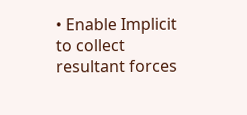• Enable Implicit to collect resultant forces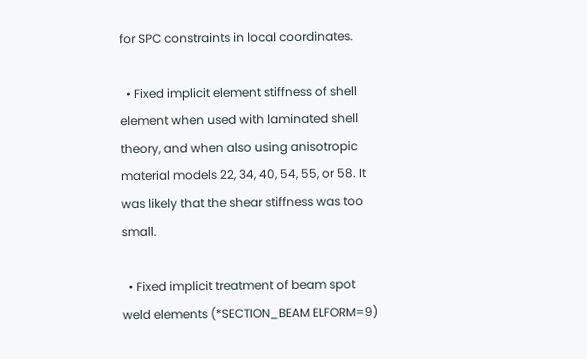for SPC constraints in local coordinates.

  • Fixed implicit element stiffness of shell element when used with laminated shell theory, and when also using anisotropic material models 22, 34, 40, 54, 55, or 58. It was likely that the shear stiffness was too small.

  • Fixed implicit treatment of beam spot weld elements (*SECTION_BEAM ELFORM=9)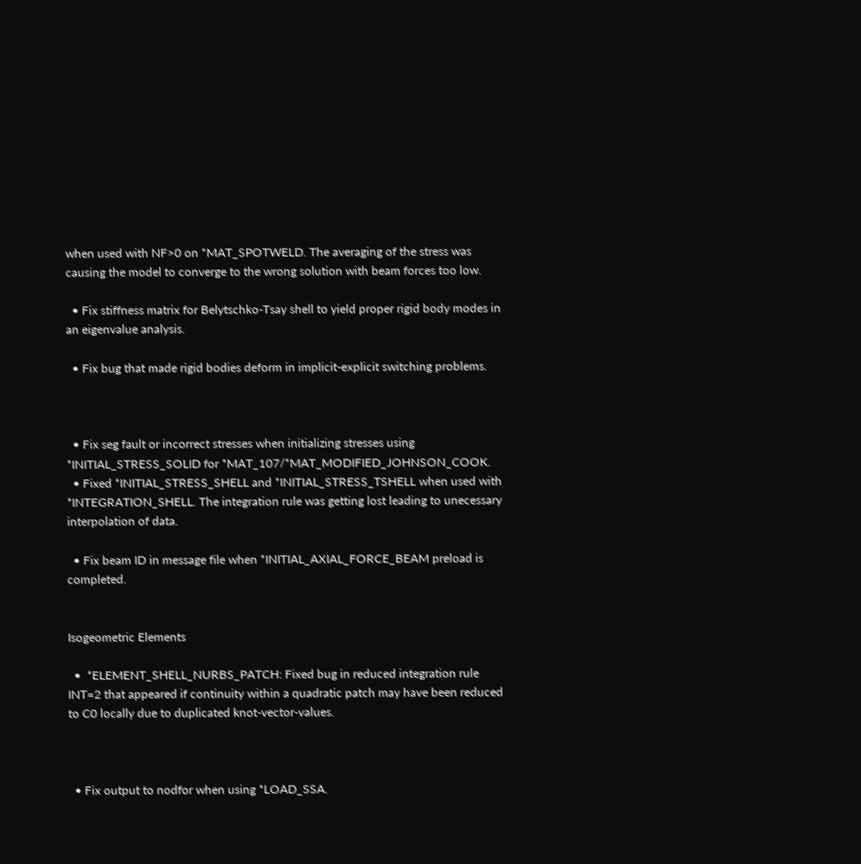when used with NF>0 on *MAT_SPOTWELD. The averaging of the stress was causing the model to converge to the wrong solution with beam forces too low.

  • Fix stiffness matrix for Belytschko-Tsay shell to yield proper rigid body modes in an eigenvalue analysis.

  • Fix bug that made rigid bodies deform in implicit-explicit switching problems.



  • Fix seg fault or incorrect stresses when initializing stresses using *INITIAL_STRESS_SOLID for *MAT_107/*MAT_MODIFIED_JOHNSON_COOK.
  • Fixed *INITIAL_STRESS_SHELL and *INITIAL_STRESS_TSHELL when used with *INTEGRATION_SHELL. The integration rule was getting lost leading to unecessary interpolation of data.

  • Fix beam ID in message file when *INITIAL_AXIAL_FORCE_BEAM preload is completed.


Isogeometric Elements

  •  *ELEMENT_SHELL_NURBS_PATCH: Fixed bug in reduced integration rule INT=2 that appeared if continuity within a quadratic patch may have been reduced to C0 locally due to duplicated knot-vector-values.



  • Fix output to nodfor when using *LOAD_SSA.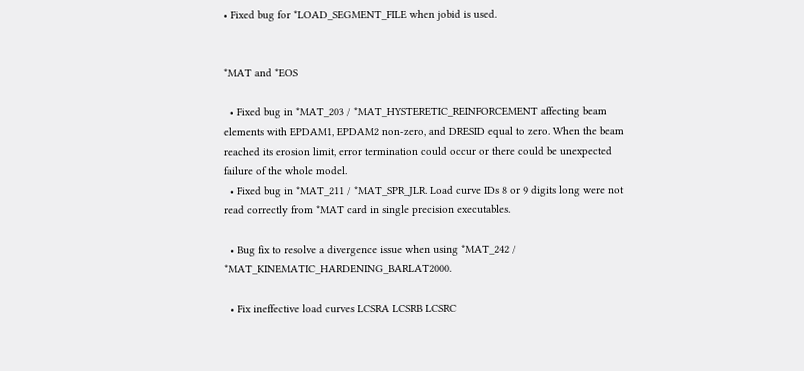• Fixed bug for *LOAD_SEGMENT_FILE when jobid is used.


*MAT and *EOS

  • Fixed bug in *MAT_203 / *MAT_HYSTERETIC_REINFORCEMENT affecting beam elements with EPDAM1, EPDAM2 non-zero, and DRESID equal to zero. When the beam reached its erosion limit, error termination could occur or there could be unexpected failure of the whole model.
  • Fixed bug in *MAT_211 / *MAT_SPR_JLR. Load curve IDs 8 or 9 digits long were not read correctly from *MAT card in single precision executables.

  • Bug fix to resolve a divergence issue when using *MAT_242 / *MAT_KINEMATIC_HARDENING_BARLAT2000.

  • Fix ineffective load curves LCSRA LCSRB LCSRC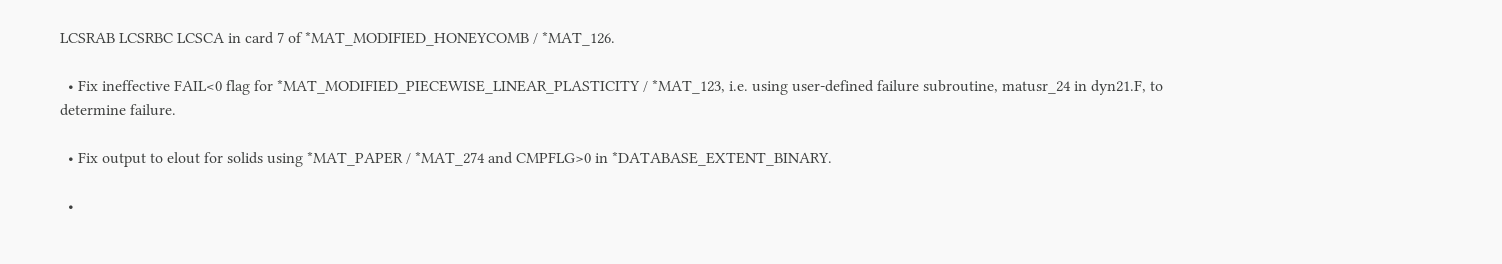LCSRAB LCSRBC LCSCA in card 7 of *MAT_MODIFIED_HONEYCOMB / *MAT_126.

  • Fix ineffective FAIL<0 flag for *MAT_MODIFIED_PIECEWISE_LINEAR_PLASTICITY / *MAT_123, i.e. using user-defined failure subroutine, matusr_24 in dyn21.F, to determine failure.

  • Fix output to elout for solids using *MAT_PAPER / *MAT_274 and CMPFLG>0 in *DATABASE_EXTENT_BINARY.

  •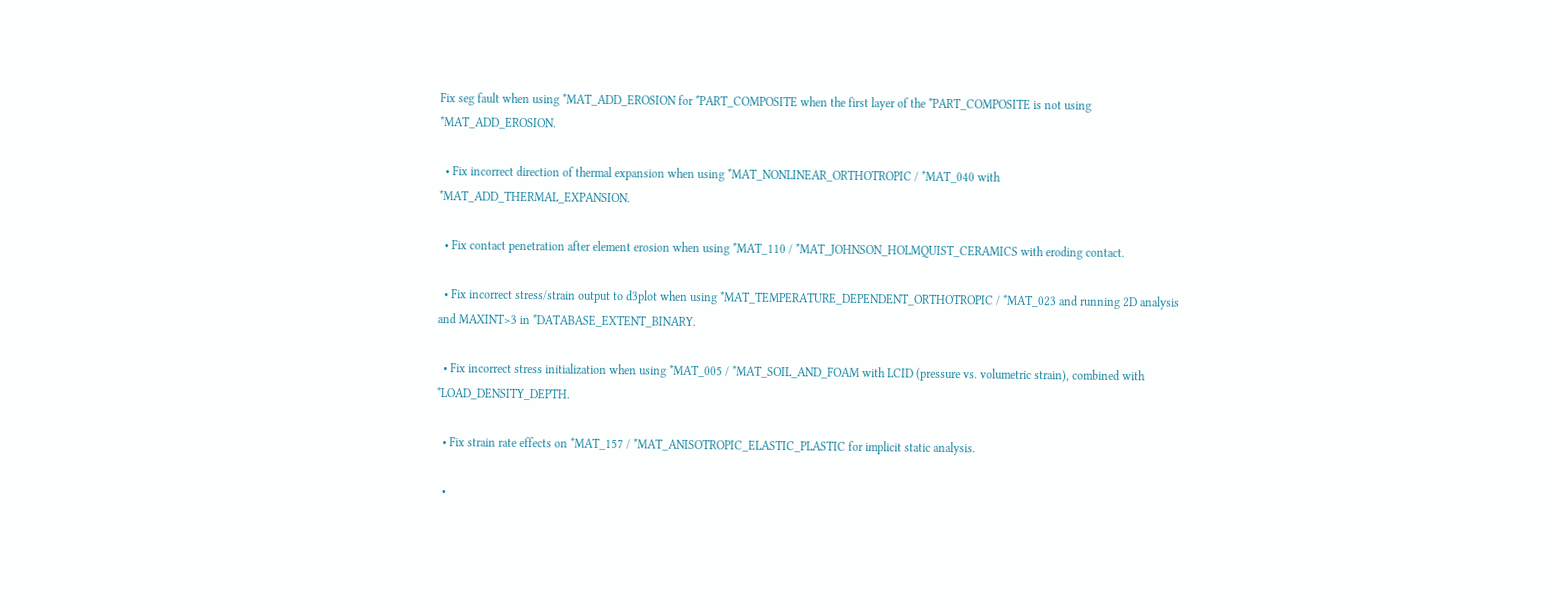Fix seg fault when using *MAT_ADD_EROSION for *PART_COMPOSITE when the first layer of the *PART_COMPOSITE is not using *MAT_ADD_EROSION.

  • Fix incorrect direction of thermal expansion when using *MAT_NONLINEAR_ORTHOTROPIC / *MAT_040 with *MAT_ADD_THERMAL_EXPANSION.

  • Fix contact penetration after element erosion when using *MAT_110 / *MAT_JOHNSON_HOLMQUIST_CERAMICS with eroding contact.

  • Fix incorrect stress/strain output to d3plot when using *MAT_TEMPERATURE_DEPENDENT_ORTHOTROPIC / *MAT_023 and running 2D analysis and MAXINT>3 in *DATABASE_EXTENT_BINARY.

  • Fix incorrect stress initialization when using *MAT_005 / *MAT_SOIL_AND_FOAM with LCID (pressure vs. volumetric strain), combined with *LOAD_DENSITY_DEPTH.

  • Fix strain rate effects on *MAT_157 / *MAT_ANISOTROPIC_ELASTIC_PLASTIC for implicit static analysis.

  •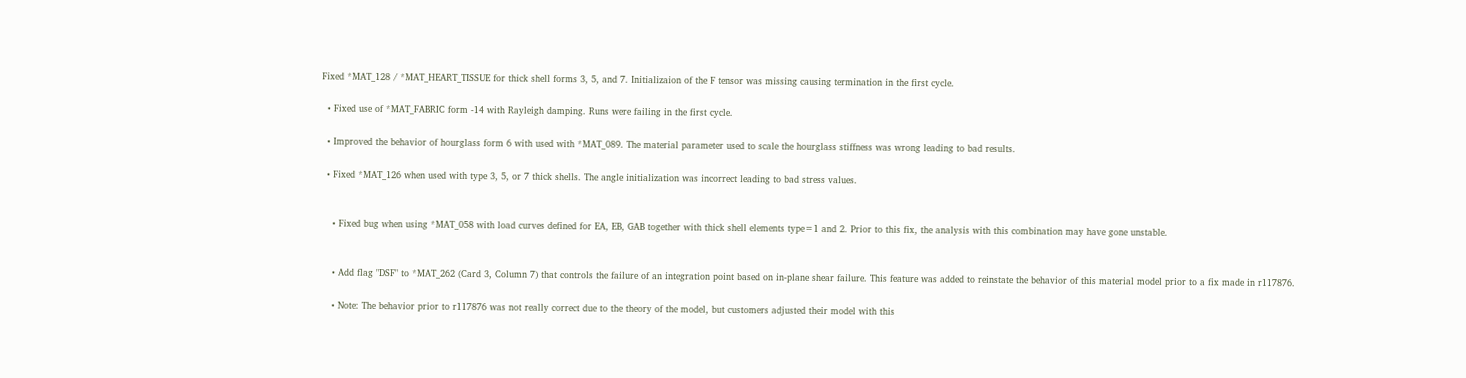Fixed *MAT_128 / *MAT_HEART_TISSUE for thick shell forms 3, 5, and 7. Initializaion of the F tensor was missing causing termination in the first cycle.

  • Fixed use of *MAT_FABRIC form -14 with Rayleigh damping. Runs were failing in the first cycle.

  • Improved the behavior of hourglass form 6 with used with *MAT_089. The material parameter used to scale the hourglass stiffness was wrong leading to bad results.

  • Fixed *MAT_126 when used with type 3, 5, or 7 thick shells. The angle initialization was incorrect leading to bad stress values.


    • Fixed bug when using *MAT_058 with load curves defined for EA, EB, GAB together with thick shell elements type=1 and 2. Prior to this fix, the analysis with this combination may have gone unstable.


    • Add flag "DSF" to *MAT_262 (Card 3, Column 7) that controls the failure of an integration point based on in-plane shear failure. This feature was added to reinstate the behavior of this material model prior to a fix made in r117876.

    • Note: The behavior prior to r117876 was not really correct due to the theory of the model, but customers adjusted their model with this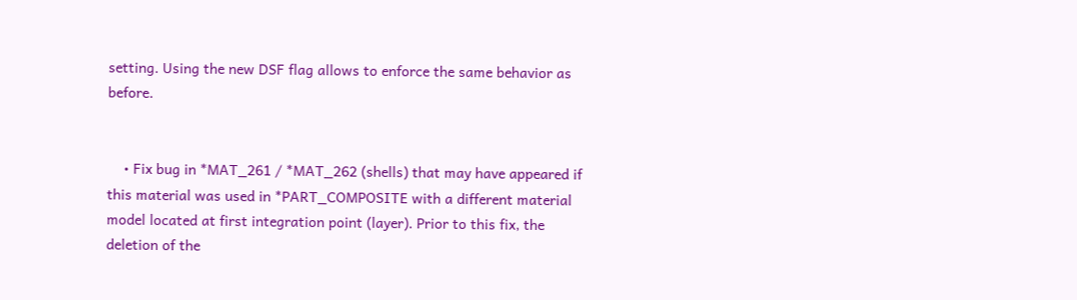setting. Using the new DSF flag allows to enforce the same behavior as before.


    • Fix bug in *MAT_261 / *MAT_262 (shells) that may have appeared if this material was used in *PART_COMPOSITE with a different material model located at first integration point (layer). Prior to this fix, the deletion of the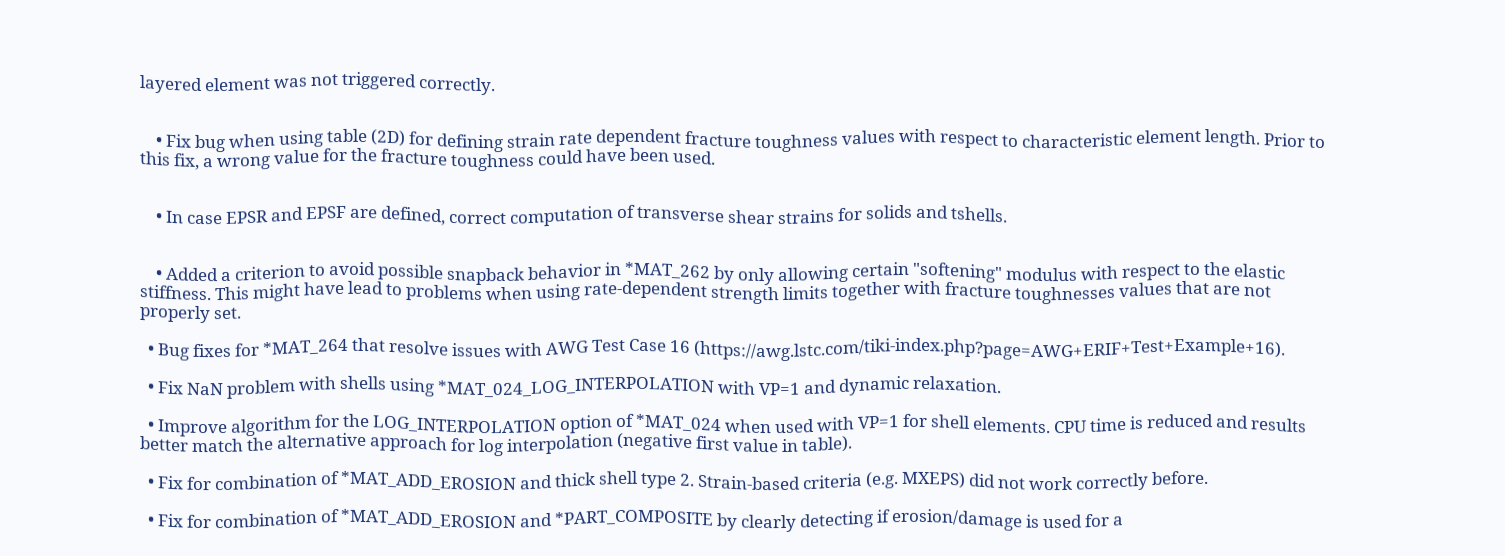layered element was not triggered correctly.


    • Fix bug when using table (2D) for defining strain rate dependent fracture toughness values with respect to characteristic element length. Prior to this fix, a wrong value for the fracture toughness could have been used.


    • In case EPSR and EPSF are defined, correct computation of transverse shear strains for solids and tshells.


    • Added a criterion to avoid possible snapback behavior in *MAT_262 by only allowing certain "softening" modulus with respect to the elastic stiffness. This might have lead to problems when using rate-dependent strength limits together with fracture toughnesses values that are not properly set.

  • Bug fixes for *MAT_264 that resolve issues with AWG Test Case 16 (https://awg.lstc.com/tiki-index.php?page=AWG+ERIF+Test+Example+16).

  • Fix NaN problem with shells using *MAT_024_LOG_INTERPOLATION with VP=1 and dynamic relaxation.

  • Improve algorithm for the LOG_INTERPOLATION option of *MAT_024 when used with VP=1 for shell elements. CPU time is reduced and results better match the alternative approach for log interpolation (negative first value in table).

  • Fix for combination of *MAT_ADD_EROSION and thick shell type 2. Strain-based criteria (e.g. MXEPS) did not work correctly before.

  • Fix for combination of *MAT_ADD_EROSION and *PART_COMPOSITE by clearly detecting if erosion/damage is used for a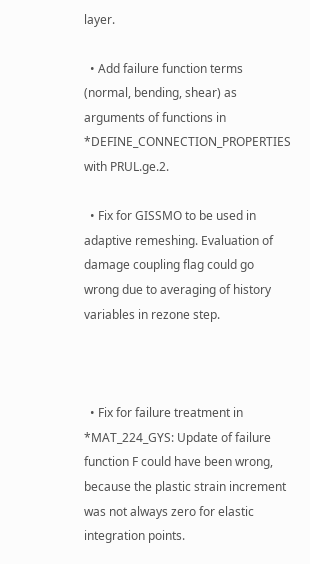layer.

  • Add failure function terms (normal, bending, shear) as arguments of functions in *DEFINE_CONNECTION_PROPERTIES with PRUL.ge.2.

  • Fix for GISSMO to be used in adaptive remeshing. Evaluation of damage coupling flag could go wrong due to averaging of history variables in rezone step.



  • Fix for failure treatment in *MAT_224_GYS: Update of failure function F could have been wrong, because the plastic strain increment was not always zero for elastic integration points.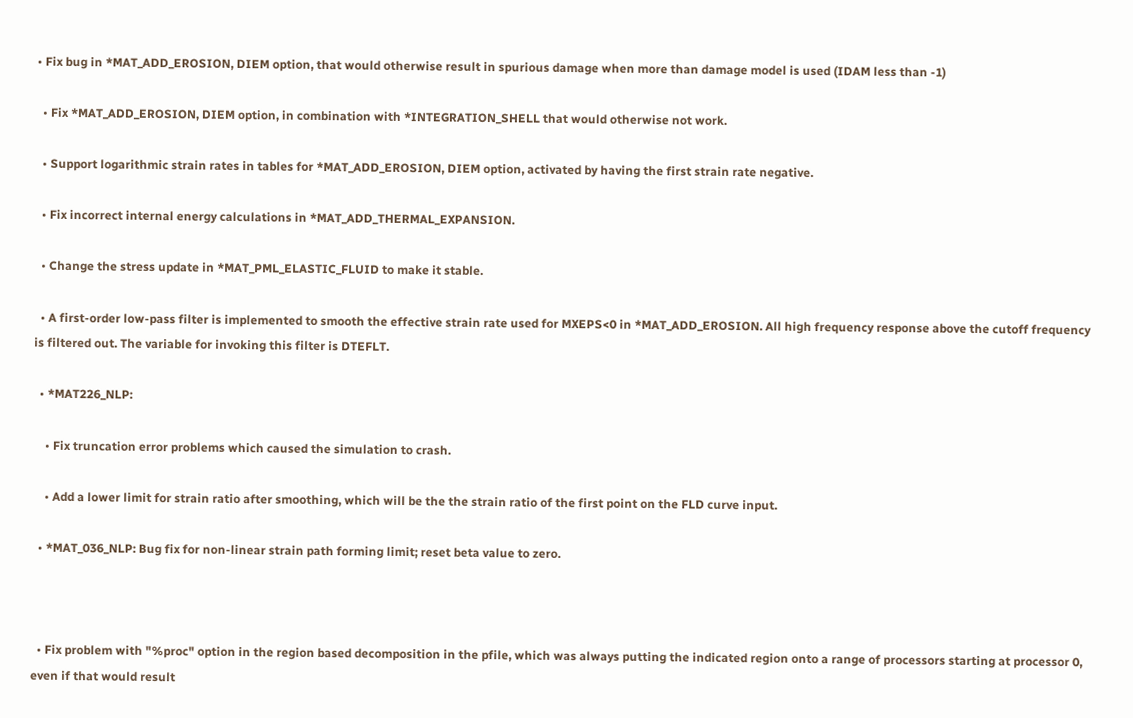• Fix bug in *MAT_ADD_EROSION, DIEM option, that would otherwise result in spurious damage when more than damage model is used (IDAM less than -1)

  • Fix *MAT_ADD_EROSION, DIEM option, in combination with *INTEGRATION_SHELL that would otherwise not work.

  • Support logarithmic strain rates in tables for *MAT_ADD_EROSION, DIEM option, activated by having the first strain rate negative.

  • Fix incorrect internal energy calculations in *MAT_ADD_THERMAL_EXPANSION.

  • Change the stress update in *MAT_PML_ELASTIC_FLUID to make it stable.

  • A first-order low-pass filter is implemented to smooth the effective strain rate used for MXEPS<0 in *MAT_ADD_EROSION. All high frequency response above the cutoff frequency is filtered out. The variable for invoking this filter is DTEFLT.

  • *MAT226_NLP:

    • Fix truncation error problems which caused the simulation to crash.

    • Add a lower limit for strain ratio after smoothing, which will be the the strain ratio of the first point on the FLD curve input.

  • *MAT_036_NLP: Bug fix for non-linear strain path forming limit; reset beta value to zero.



  • Fix problem with "%proc" option in the region based decomposition in the pfile, which was always putting the indicated region onto a range of processors starting at processor 0, even if that would result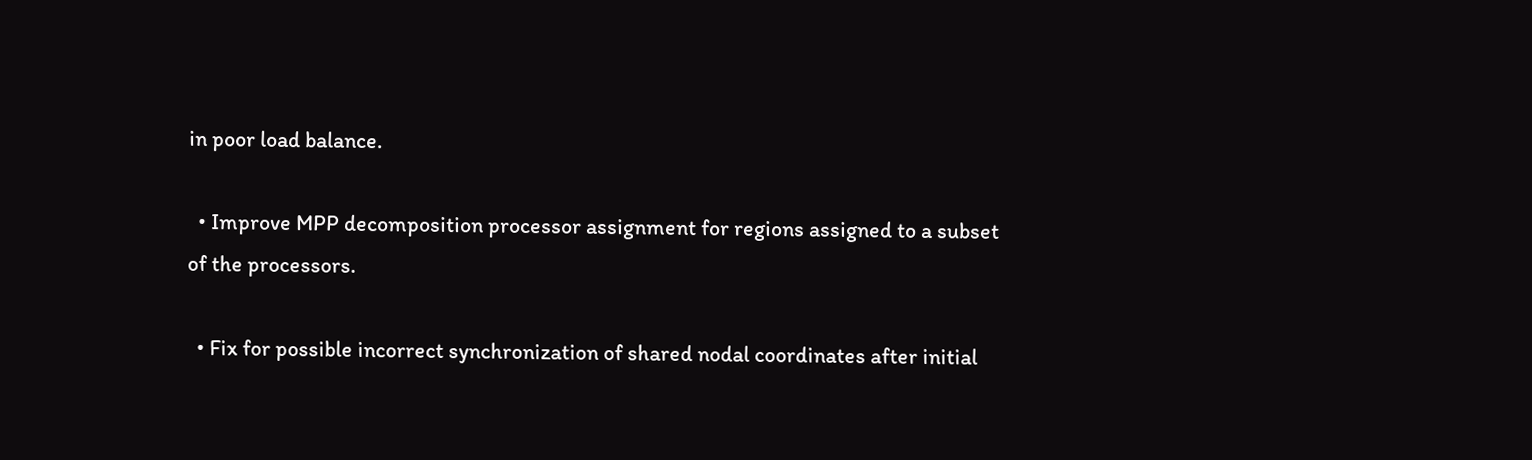in poor load balance.

  • Improve MPP decomposition processor assignment for regions assigned to a subset of the processors.

  • Fix for possible incorrect synchronization of shared nodal coordinates after initial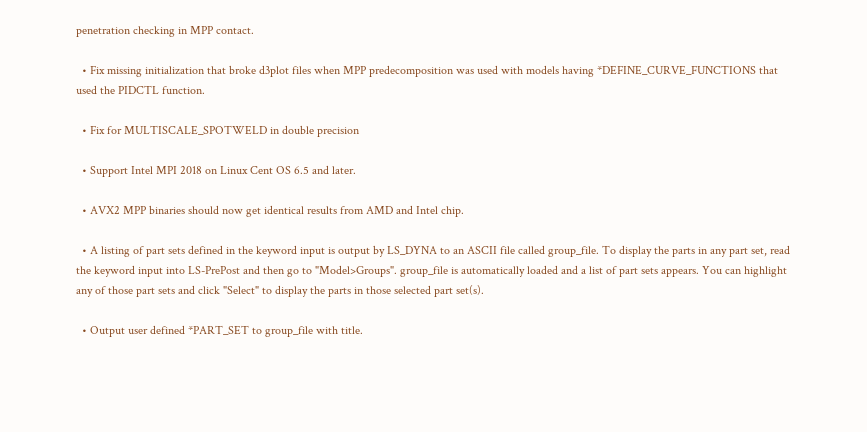penetration checking in MPP contact.

  • Fix missing initialization that broke d3plot files when MPP predecomposition was used with models having *DEFINE_CURVE_FUNCTIONS that used the PIDCTL function.

  • Fix for MULTISCALE_SPOTWELD in double precision

  • Support Intel MPI 2018 on Linux Cent OS 6.5 and later.

  • AVX2 MPP binaries should now get identical results from AMD and Intel chip.

  • A listing of part sets defined in the keyword input is output by LS_DYNA to an ASCII file called group_file. To display the parts in any part set, read the keyword input into LS-PrePost and then go to "Model>Groups". group_file is automatically loaded and a list of part sets appears. You can highlight any of those part sets and click "Select" to display the parts in those selected part set(s).

  • Output user defined *PART_SET to group_file with title.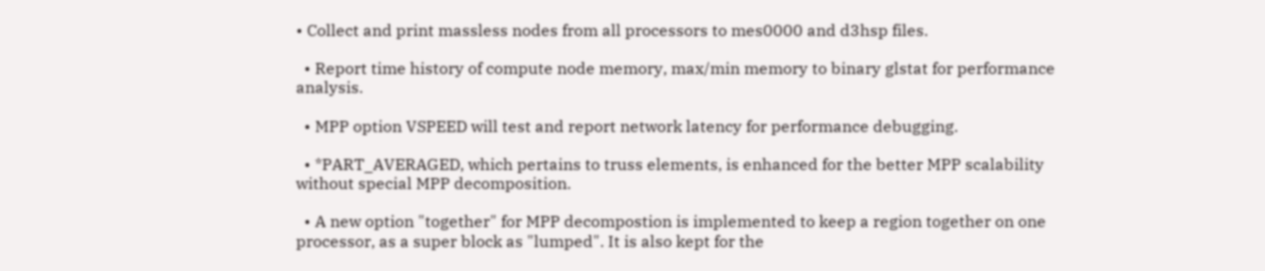• Collect and print massless nodes from all processors to mes0000 and d3hsp files.

  • Report time history of compute node memory, max/min memory to binary glstat for performance analysis.

  • MPP option VSPEED will test and report network latency for performance debugging.

  • *PART_AVERAGED, which pertains to truss elements, is enhanced for the better MPP scalability without special MPP decomposition.

  • A new option "together" for MPP decompostion is implemented to keep a region together on one processor, as a super block as "lumped". It is also kept for the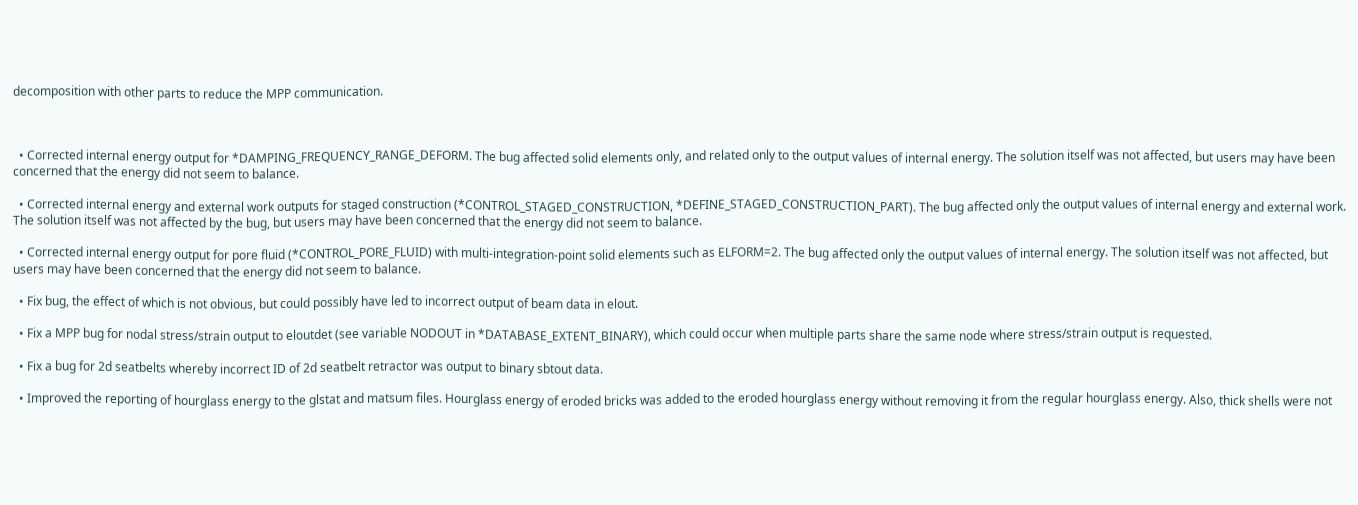decomposition with other parts to reduce the MPP communication.



  • Corrected internal energy output for *DAMPING_FREQUENCY_RANGE_DEFORM. The bug affected solid elements only, and related only to the output values of internal energy. The solution itself was not affected, but users may have been concerned that the energy did not seem to balance.

  • Corrected internal energy and external work outputs for staged construction (*CONTROL_STAGED_CONSTRUCTION, *DEFINE_STAGED_CONSTRUCTION_PART). The bug affected only the output values of internal energy and external work. The solution itself was not affected by the bug, but users may have been concerned that the energy did not seem to balance.

  • Corrected internal energy output for pore fluid (*CONTROL_PORE_FLUID) with multi-integration-point solid elements such as ELFORM=2. The bug affected only the output values of internal energy. The solution itself was not affected, but users may have been concerned that the energy did not seem to balance.

  • Fix bug, the effect of which is not obvious, but could possibly have led to incorrect output of beam data in elout.

  • Fix a MPP bug for nodal stress/strain output to eloutdet (see variable NODOUT in *DATABASE_EXTENT_BINARY), which could occur when multiple parts share the same node where stress/strain output is requested.

  • Fix a bug for 2d seatbelts whereby incorrect ID of 2d seatbelt retractor was output to binary sbtout data.

  • Improved the reporting of hourglass energy to the glstat and matsum files. Hourglass energy of eroded bricks was added to the eroded hourglass energy without removing it from the regular hourglass energy. Also, thick shells were not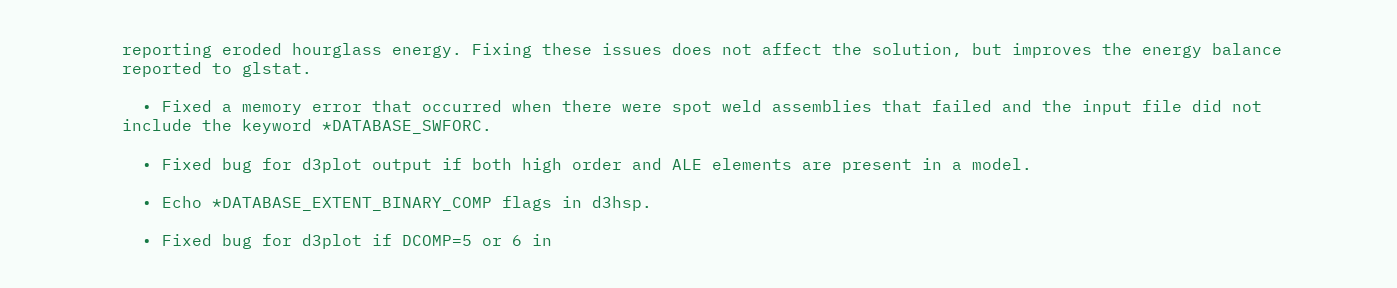reporting eroded hourglass energy. Fixing these issues does not affect the solution, but improves the energy balance reported to glstat.

  • Fixed a memory error that occurred when there were spot weld assemblies that failed and the input file did not include the keyword *DATABASE_SWFORC.

  • Fixed bug for d3plot output if both high order and ALE elements are present in a model.

  • Echo *DATABASE_EXTENT_BINARY_COMP flags in d3hsp.

  • Fixed bug for d3plot if DCOMP=5 or 6 in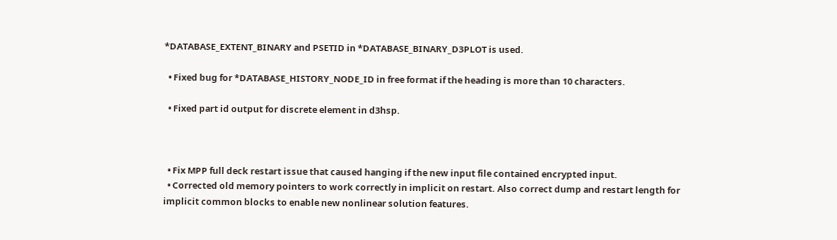*DATABASE_EXTENT_BINARY and PSETID in *DATABASE_BINARY_D3PLOT is used.

  • Fixed bug for *DATABASE_HISTORY_NODE_ID in free format if the heading is more than 10 characters.

  • Fixed part id output for discrete element in d3hsp.



  • Fix MPP full deck restart issue that caused hanging if the new input file contained encrypted input.
  • Corrected old memory pointers to work correctly in implicit on restart. Also correct dump and restart length for implicit common blocks to enable new nonlinear solution features.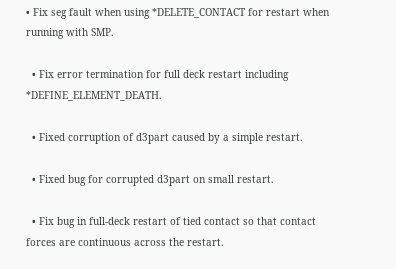• Fix seg fault when using *DELETE_CONTACT for restart when running with SMP.

  • Fix error termination for full deck restart including *DEFINE_ELEMENT_DEATH.

  • Fixed corruption of d3part caused by a simple restart.

  • Fixed bug for corrupted d3part on small restart.

  • Fix bug in full-deck restart of tied contact so that contact forces are continuous across the restart.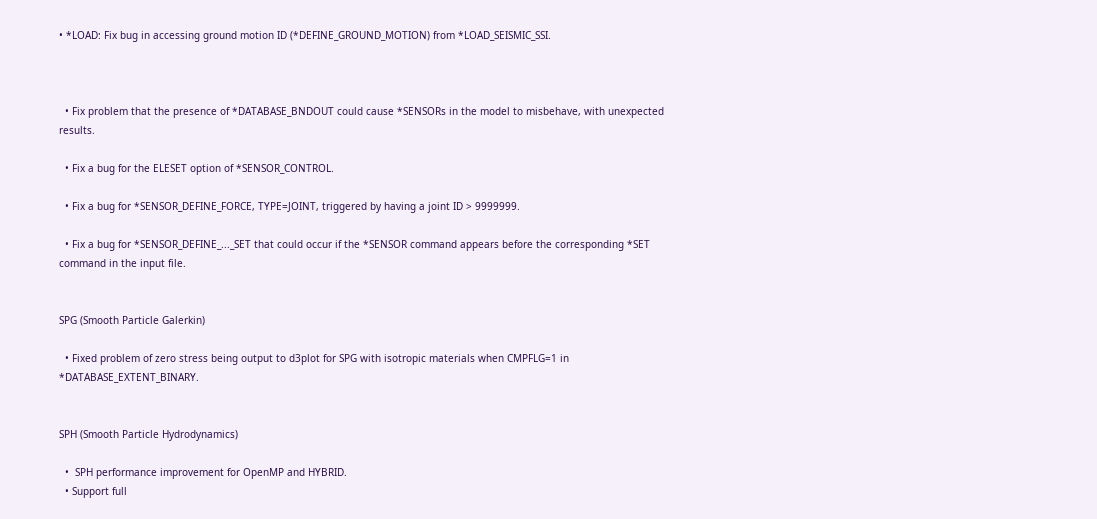• *LOAD: Fix bug in accessing ground motion ID (*DEFINE_GROUND_MOTION) from *LOAD_SEISMIC_SSI.



  • Fix problem that the presence of *DATABASE_BNDOUT could cause *SENSORs in the model to misbehave, with unexpected results.

  • Fix a bug for the ELESET option of *SENSOR_CONTROL.

  • Fix a bug for *SENSOR_DEFINE_FORCE, TYPE=JOINT, triggered by having a joint ID > 9999999.

  • Fix a bug for *SENSOR_DEFINE_..._SET that could occur if the *SENSOR command appears before the corresponding *SET command in the input file.


SPG (Smooth Particle Galerkin)

  • Fixed problem of zero stress being output to d3plot for SPG with isotropic materials when CMPFLG=1 in *DATABASE_EXTENT_BINARY.


SPH (Smooth Particle Hydrodynamics)

  •  SPH performance improvement for OpenMP and HYBRID.
  • Support full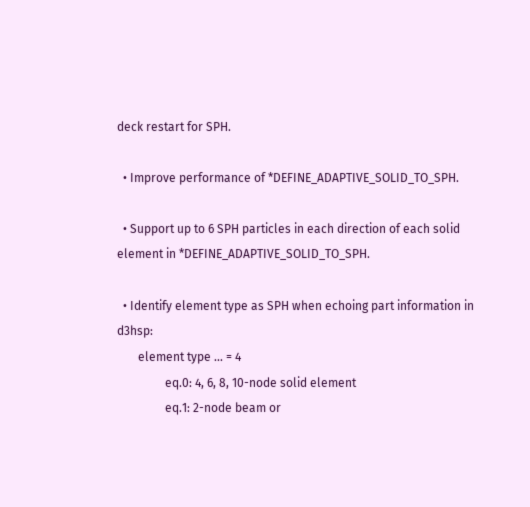deck restart for SPH.

  • Improve performance of *DEFINE_ADAPTIVE_SOLID_TO_SPH.

  • Support up to 6 SPH particles in each direction of each solid element in *DEFINE_ADAPTIVE_SOLID_TO_SPH.

  • Identify element type as SPH when echoing part information in d3hsp:
       element type ... = 4
                eq.0: 4, 6, 8, 10-node solid element
                eq.1: 2-node beam or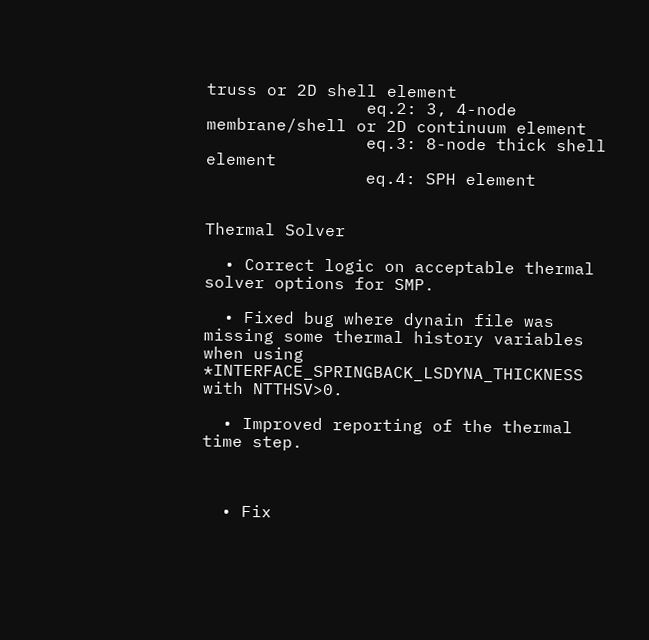truss or 2D shell element
                eq.2: 3, 4-node membrane/shell or 2D continuum element
                eq.3: 8-node thick shell element
                eq.4: SPH element


Thermal Solver

  • Correct logic on acceptable thermal solver options for SMP.

  • Fixed bug where dynain file was missing some thermal history variables when using *INTERFACE_SPRINGBACK_LSDYNA_THICKNESS with NTTHSV>0.

  • Improved reporting of the thermal time step.



  • Fix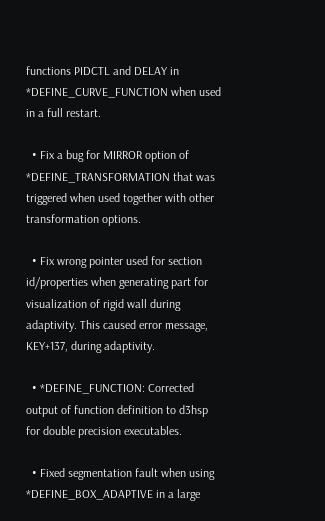functions PIDCTL and DELAY in *DEFINE_CURVE_FUNCTION when used in a full restart.

  • Fix a bug for MIRROR option of *DEFINE_TRANSFORMATION that was triggered when used together with other transformation options.

  • Fix wrong pointer used for section id/properties when generating part for visualization of rigid wall during adaptivity. This caused error message, KEY+137, during adaptivity.

  • *DEFINE_FUNCTION: Corrected output of function definition to d3hsp for double precision executables.

  • Fixed segmentation fault when using *DEFINE_BOX_ADAPTIVE in a large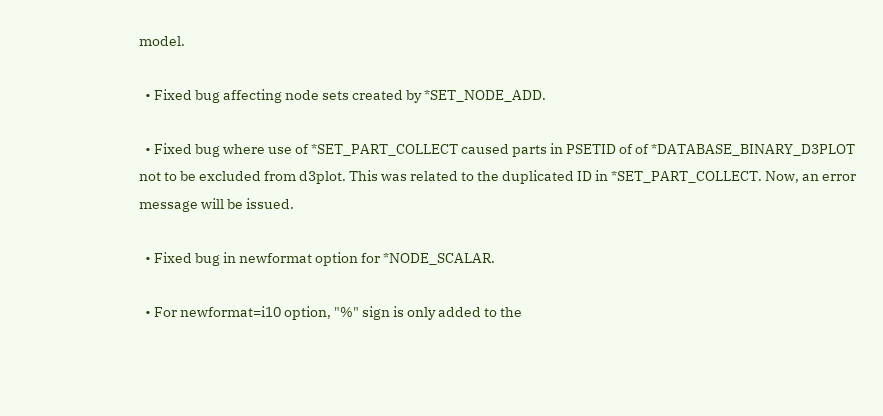model.

  • Fixed bug affecting node sets created by *SET_NODE_ADD.

  • Fixed bug where use of *SET_PART_COLLECT caused parts in PSETID of of *DATABASE_BINARY_D3PLOT not to be excluded from d3plot. This was related to the duplicated ID in *SET_PART_COLLECT. Now, an error message will be issued.

  • Fixed bug in newformat option for *NODE_SCALAR.

  • For newformat=i10 option, "%" sign is only added to the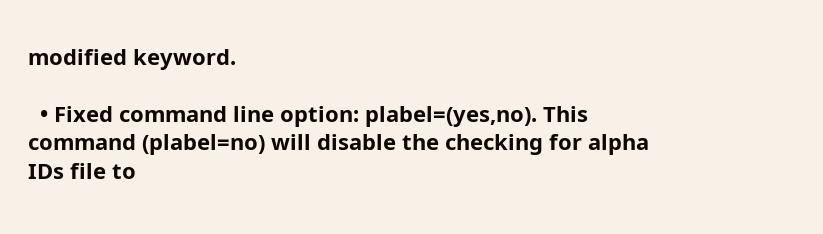modified keyword.

  • Fixed command line option: plabel=(yes,no). This command (plabel=no) will disable the checking for alpha IDs file to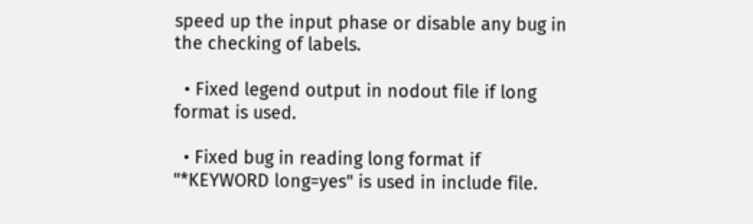speed up the input phase or disable any bug in the checking of labels.

  • Fixed legend output in nodout file if long format is used.

  • Fixed bug in reading long format if "*KEYWORD long=yes" is used in include file.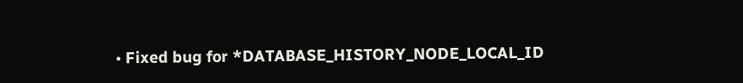• Fixed bug for *DATABASE_HISTORY_NODE_LOCAL_ID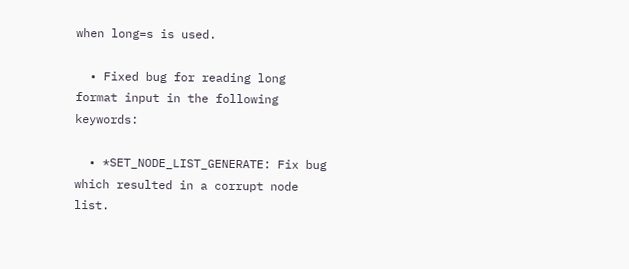when long=s is used.

  • Fixed bug for reading long format input in the following keywords:

  • *SET_NODE_LIST_GENERATE: Fix bug which resulted in a corrupt node list.